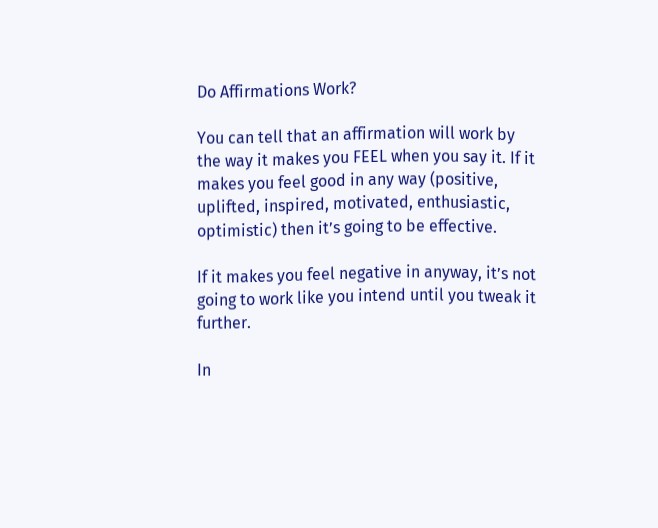Do Affirmations Work?

You can tell that an affirmation will work by the way it makes you FEEL when you say it. If it makes you feel good in any way (positive, uplifted, inspired, motivated, enthusiastic, optimistic) then it’s going to be effective.

If it makes you feel negative in anyway, it’s not going to work like you intend until you tweak it further.

In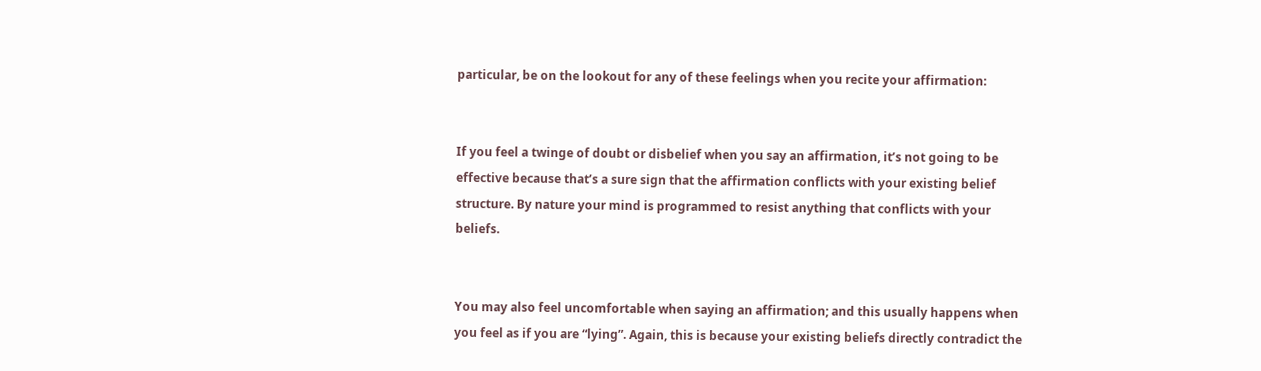particular, be on the lookout for any of these feelings when you recite your affirmation:


If you feel a twinge of doubt or disbelief when you say an affirmation, it’s not going to be effective because that’s a sure sign that the affirmation conflicts with your existing belief structure. By nature your mind is programmed to resist anything that conflicts with your beliefs.


You may also feel uncomfortable when saying an affirmation; and this usually happens when you feel as if you are “lying”. Again, this is because your existing beliefs directly contradict the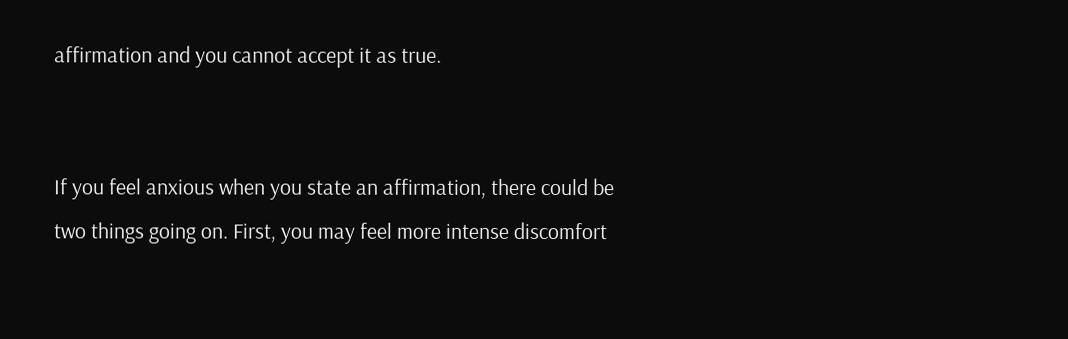affirmation and you cannot accept it as true.


If you feel anxious when you state an affirmation, there could be two things going on. First, you may feel more intense discomfort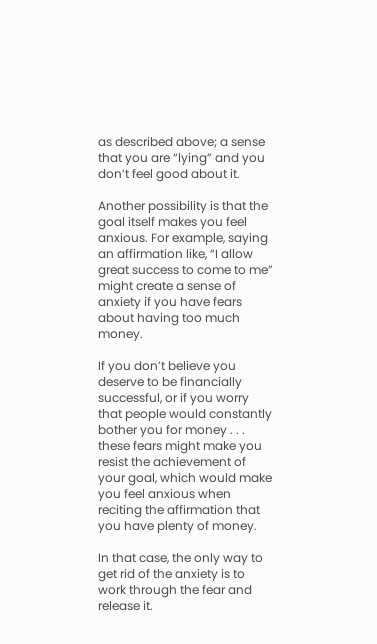as described above; a sense that you are “lying” and you don’t feel good about it.

Another possibility is that the goal itself makes you feel anxious. For example, saying an affirmation like, “I allow great success to come to me” might create a sense of anxiety if you have fears about having too much money.

If you don’t believe you deserve to be financially successful, or if you worry that people would constantly bother you for money . . . these fears might make you resist the achievement of your goal, which would make you feel anxious when reciting the affirmation that you have plenty of money.

In that case, the only way to get rid of the anxiety is to work through the fear and release it.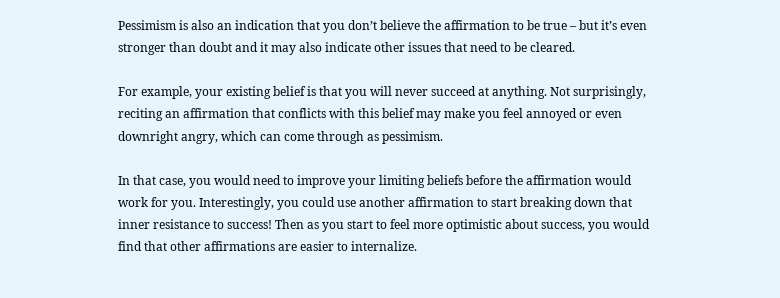Pessimism is also an indication that you don’t believe the affirmation to be true – but it’s even stronger than doubt and it may also indicate other issues that need to be cleared.

For example, your existing belief is that you will never succeed at anything. Not surprisingly, reciting an affirmation that conflicts with this belief may make you feel annoyed or even downright angry, which can come through as pessimism.

In that case, you would need to improve your limiting beliefs before the affirmation would work for you. Interestingly, you could use another affirmation to start breaking down that inner resistance to success! Then as you start to feel more optimistic about success, you would find that other affirmations are easier to internalize.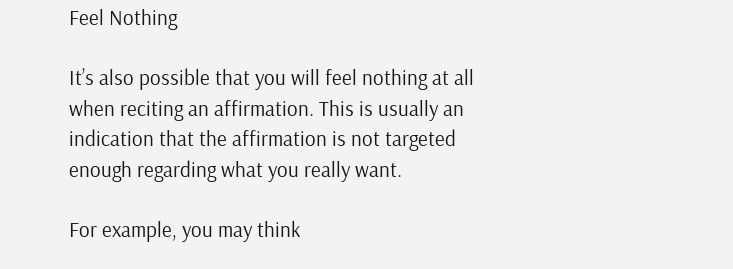Feel Nothing

It’s also possible that you will feel nothing at all when reciting an affirmation. This is usually an indication that the affirmation is not targeted enough regarding what you really want.

For example, you may think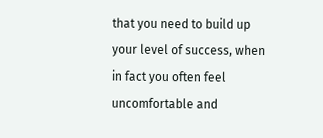that you need to build up your level of success, when in fact you often feel uncomfortable and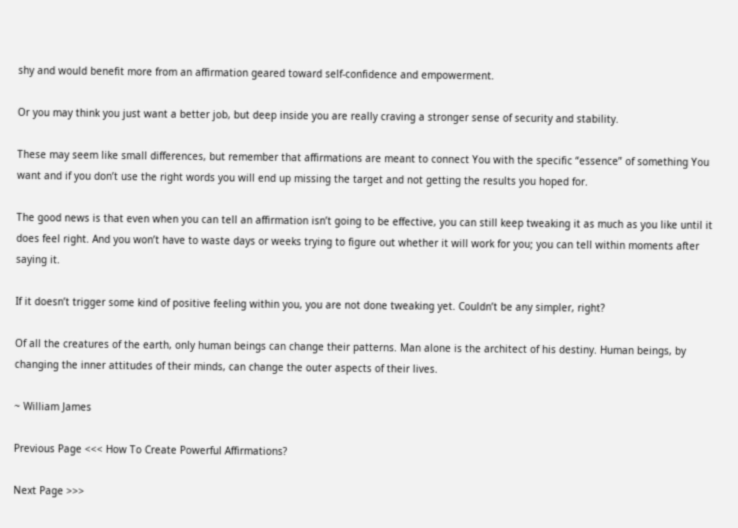shy and would benefit more from an affirmation geared toward self-confidence and empowerment.

Or you may think you just want a better job, but deep inside you are really craving a stronger sense of security and stability.

These may seem like small differences, but remember that affirmations are meant to connect You with the specific “essence” of something You want and if you don’t use the right words you will end up missing the target and not getting the results you hoped for.

The good news is that even when you can tell an affirmation isn’t going to be effective, you can still keep tweaking it as much as you like until it does feel right. And you won’t have to waste days or weeks trying to figure out whether it will work for you; you can tell within moments after saying it.

If it doesn’t trigger some kind of positive feeling within you, you are not done tweaking yet. Couldn’t be any simpler, right?

Of all the creatures of the earth, only human beings can change their patterns. Man alone is the architect of his destiny. Human beings, by changing the inner attitudes of their minds, can change the outer aspects of their lives.

~ William James

Previous Page <<< How To Create Powerful Affirmations?

Next Page >>>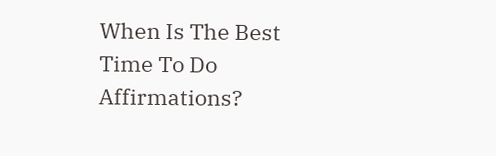When Is The Best Time To Do Affirmations?